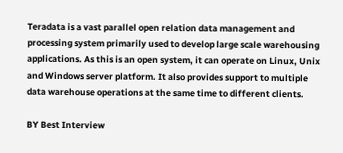Teradata is a vast parallel open relation data management and processing system primarily used to develop large scale warehousing applications. As this is an open system, it can operate on Linux, Unix and Windows server platform. It also provides support to multiple data warehouse operations at the same time to different clients.

BY Best Interview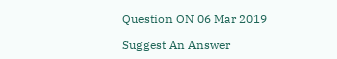Question ON 06 Mar 2019

Suggest An Answer